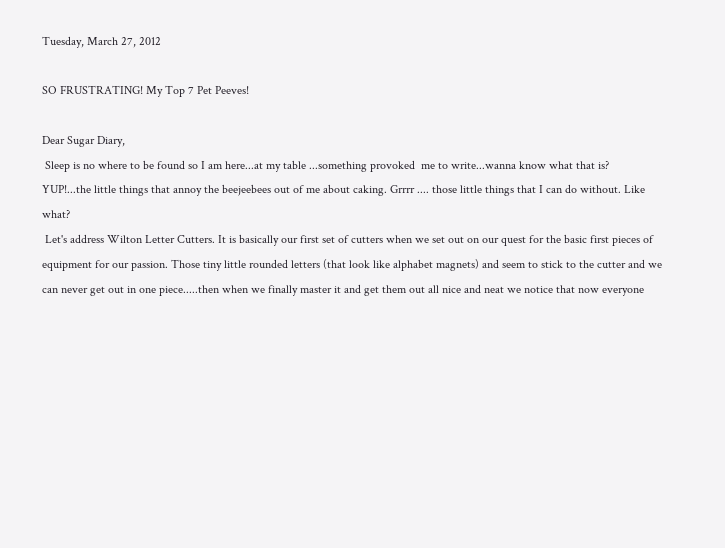Tuesday, March 27, 2012

SO FRUSTRATING! My Top 7 Pet Peeves!

Dear Sugar Diary,
 Sleep is no where to be found so I am here...at my table ...something provoked  me to write...wanna know what that is?
YUP!...the little things that annoy the beejeebees out of me about caking. Grrrr .... those little things that I can do without. Like what?
 Let's address Wilton Letter Cutters. It is basically our first set of cutters when we set out on our quest for the basic first pieces of equipment for our passion. Those tiny little rounded letters (that look like alphabet magnets) and seem to stick to the cutter and we can never get out in one piece.....then when we finally master it and get them out all nice and neat we notice that now everyone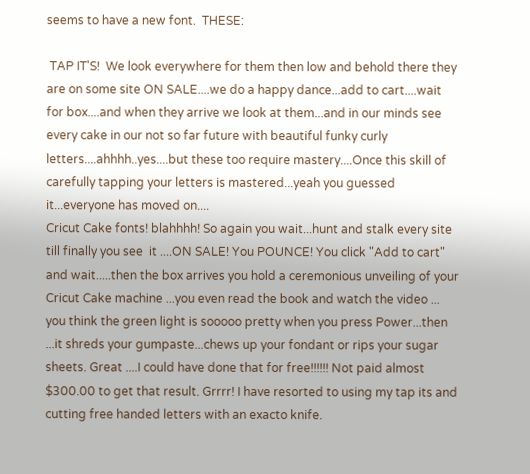seems to have a new font.  THESE:

 TAP IT'S!  We look everywhere for them then low and behold there they are on some site ON SALE....we do a happy dance...add to cart....wait for box....and when they arrive we look at them...and in our minds see every cake in our not so far future with beautiful funky curly letters....ahhhh..yes....but these too require mastery....Once this skill of carefully tapping your letters is mastered...yeah you guessed it...everyone has moved on....
Cricut Cake fonts! blahhhh! So again you wait...hunt and stalk every site till finally you see  it ....ON SALE! You POUNCE! You click "Add to cart" and wait.....then the box arrives you hold a ceremonious unveiling of your Cricut Cake machine ...you even read the book and watch the video ... you think the green light is sooooo pretty when you press Power...then ...it shreds your gumpaste...chews up your fondant or rips your sugar sheets. Great ....I could have done that for free!!!!!! Not paid almost $300.00 to get that result. Grrrr! I have resorted to using my tap its and cutting free handed letters with an exacto knife.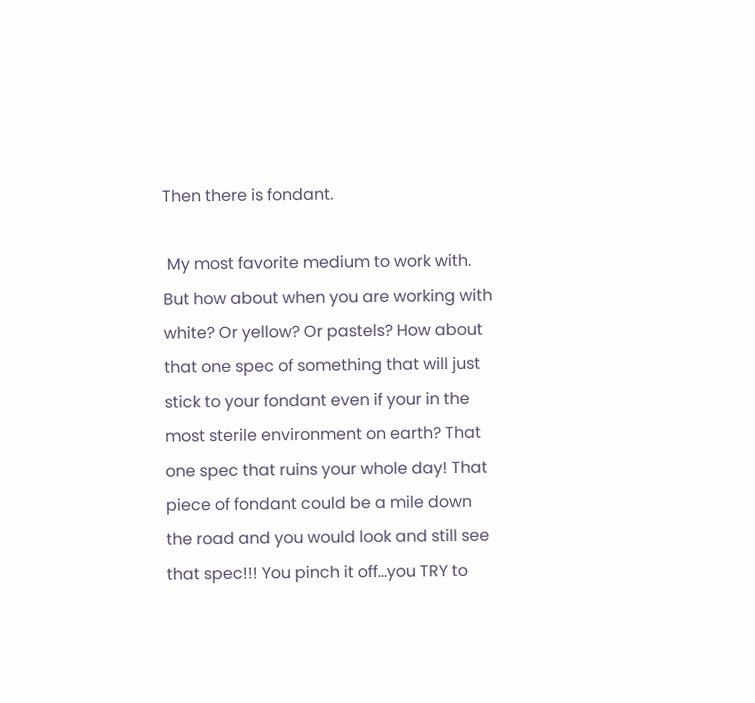Then there is fondant.

 My most favorite medium to work with. But how about when you are working with white? Or yellow? Or pastels? How about that one spec of something that will just stick to your fondant even if your in the most sterile environment on earth? That one spec that ruins your whole day! That piece of fondant could be a mile down the road and you would look and still see that spec!!! You pinch it off...you TRY to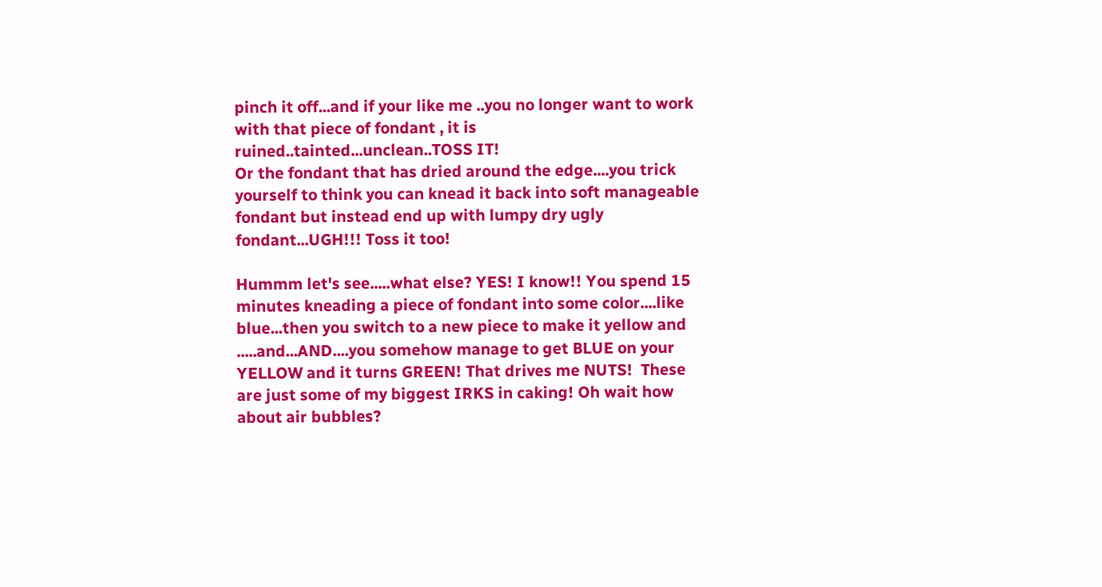pinch it off...and if your like me ..you no longer want to work with that piece of fondant , it is ruined..tainted...unclean..TOSS IT!
Or the fondant that has dried around the edge....you trick yourself to think you can knead it back into soft manageable fondant but instead end up with lumpy dry ugly fondant...UGH!!! Toss it too!

Hummm let's see.....what else? YES! I know!! You spend 15 minutes kneading a piece of fondant into some color....like blue...then you switch to a new piece to make it yellow and .....and...AND....you somehow manage to get BLUE on your YELLOW and it turns GREEN! That drives me NUTS!  These are just some of my biggest IRKS in caking! Oh wait how about air bubbles?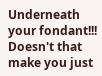Underneath your fondant!!! Doesn't that make you just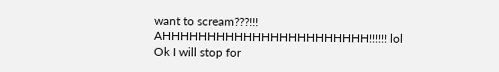want to scream???!!! AHHHHHHHHHHHHHHHHHHHHHHH!!!!!! lol
Ok I will stop for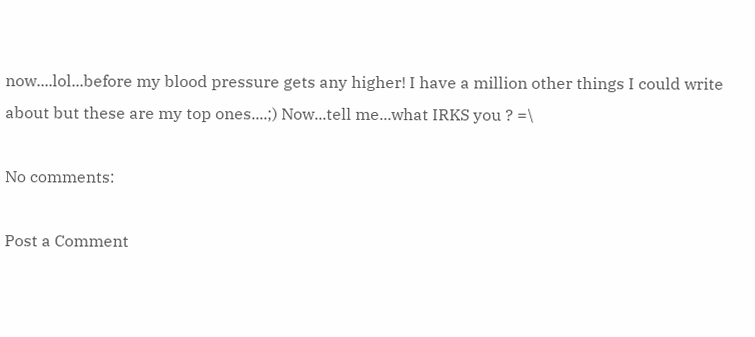now....lol...before my blood pressure gets any higher! I have a million other things I could write about but these are my top ones....;) Now...tell me...what IRKS you ? =\

No comments:

Post a Comment